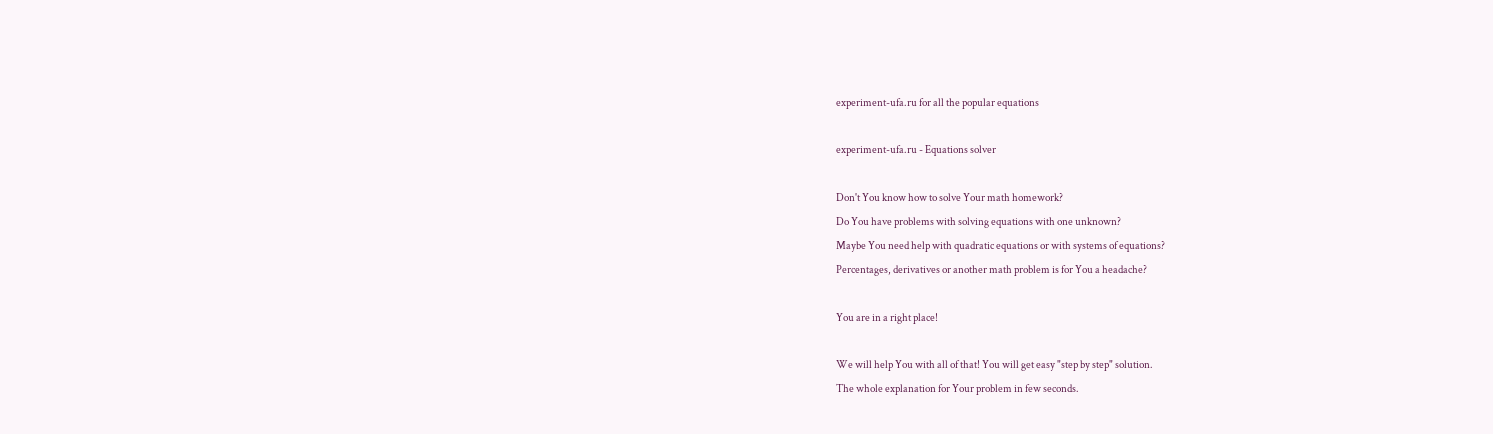experiment-ufa.ru for all the popular equations

experiment-ufa.ru - Equations solver

Don't You know how to solve Your math homework?
Do You have problems with solving equations with one unknown?
Maybe You need help with quadratic equations or with systems of equations?
Percentages, derivatives or another math problem is for You a headache?

You are in a right place!

We will help You with all of that! You will get easy "step by step" solution.
The whole explanation for Your problem in few seconds.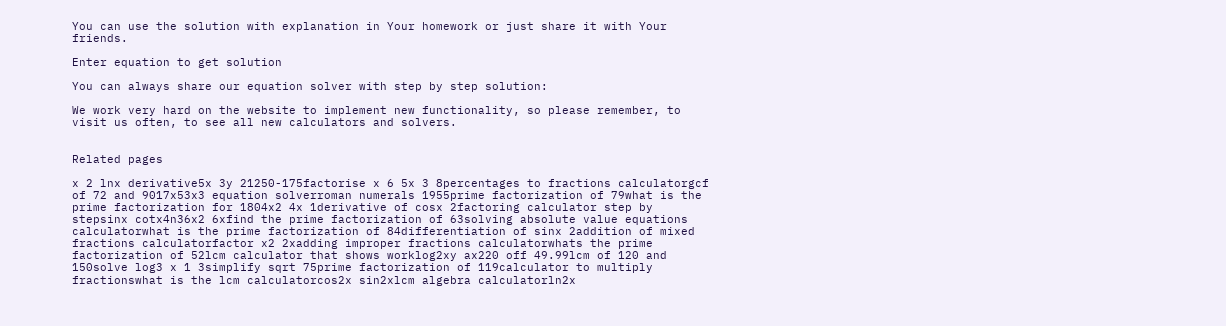You can use the solution with explanation in Your homework or just share it with Your friends.

Enter equation to get solution

You can always share our equation solver with step by step solution:

We work very hard on the website to implement new functionality, so please remember, to visit us often, to see all new calculators and solvers.


Related pages

x 2 lnx derivative5x 3y 21250-175factorise x 6 5x 3 8percentages to fractions calculatorgcf of 72 and 9017x53x3 equation solverroman numerals 1955prime factorization of 79what is the prime factorization for 1804x2 4x 1derivative of cosx 2factoring calculator step by stepsinx cotx4n36x2 6xfind the prime factorization of 63solving absolute value equations calculatorwhat is the prime factorization of 84differentiation of sinx 2addition of mixed fractions calculatorfactor x2 2xadding improper fractions calculatorwhats the prime factorization of 52lcm calculator that shows worklog2xy ax220 off 49.99lcm of 120 and 150solve log3 x 1 3simplify sqrt 75prime factorization of 119calculator to multiply fractionswhat is the lcm calculatorcos2x sin2xlcm algebra calculatorln2x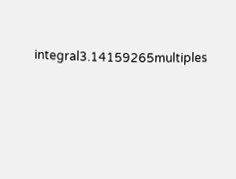integral3.14159265multiples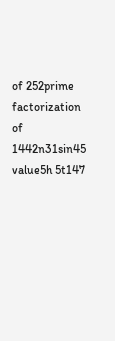of 252prime factorization of 1442n31sin45 value5h 5t147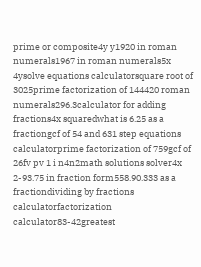prime or composite4y y1920 in roman numerals1967 in roman numerals5x 4ysolve equations calculatorsquare root of 3025prime factorization of 144420 roman numerals296.3calculator for adding fractions4x squaredwhat is 6.25 as a fractiongcf of 54 and 631 step equations calculatorprime factorization of 759gcf of 26fv pv 1 i n4n2math solutions solver4x 2-93.75 in fraction form558.90.333 as a fractiondividing by fractions calculatorfactorization calculator83-42greatest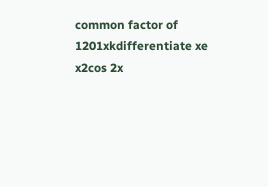common factor of 1201xkdifferentiate xe x2cos 2x